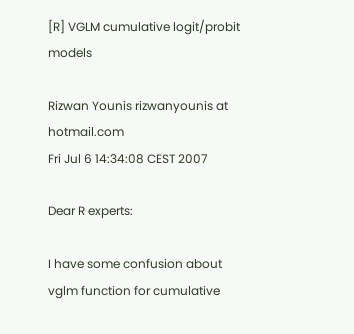[R] VGLM cumulative logit/probit models

Rizwan Younis rizwanyounis at hotmail.com
Fri Jul 6 14:34:08 CEST 2007

Dear R experts:

I have some confusion about vglm function for cumulative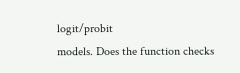logit/probit
models. Does the function checks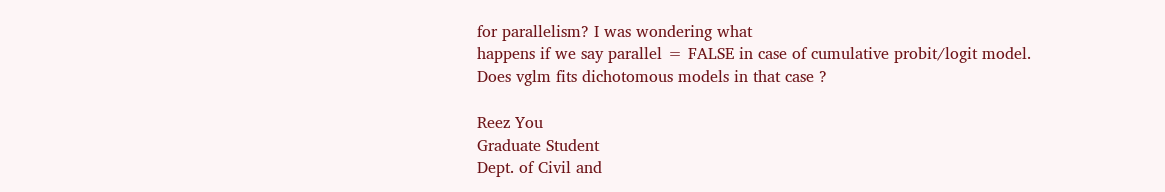for parallelism? I was wondering what
happens if we say parallel = FALSE in case of cumulative probit/logit model.
Does vglm fits dichotomous models in that case ?

Reez You
Graduate Student
Dept. of Civil and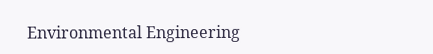Environmental Engineering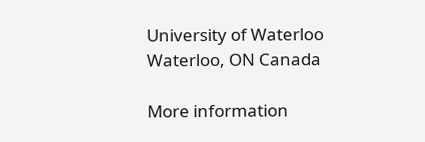University of Waterloo
Waterloo, ON Canada

More information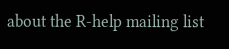about the R-help mailing list